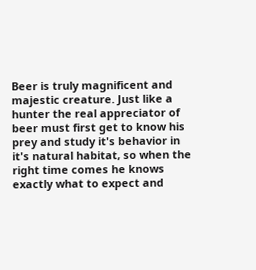Beer is truly magnificent and majestic creature. Just like a hunter the real appreciator of beer must first get to know his prey and study it's behavior in it's natural habitat, so when the right time comes he knows exactly what to expect and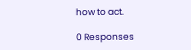how to act.

0 Responses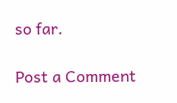so far.

Post a Comment